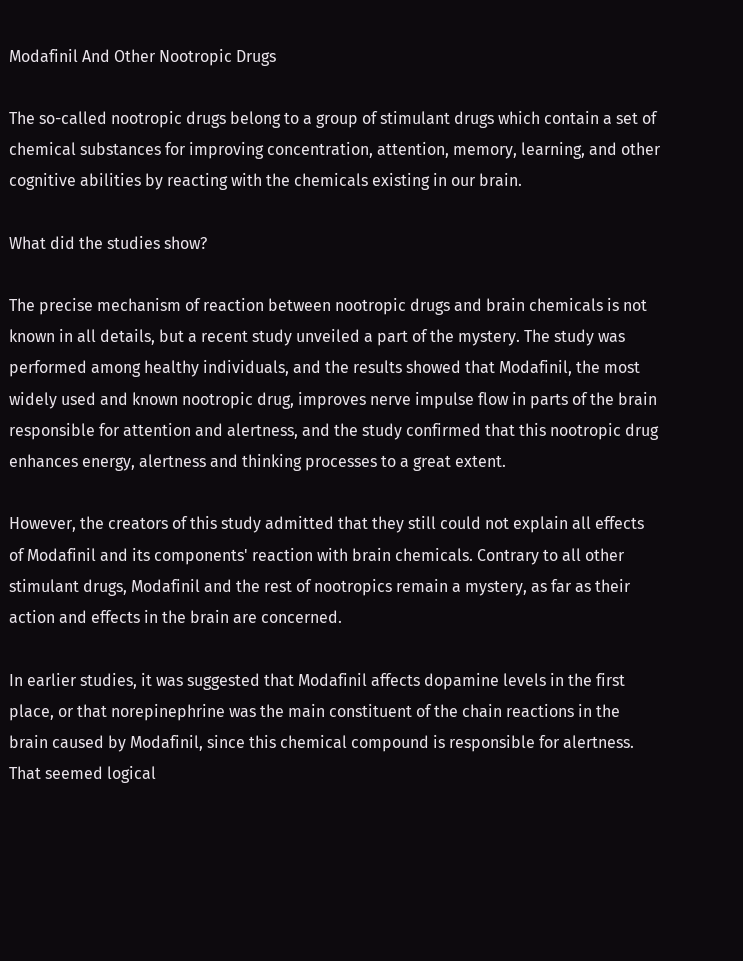Modafinil And Other Nootropic Drugs

The so-called nootropic drugs belong to a group of stimulant drugs which contain a set of chemical substances for improving concentration, attention, memory, learning, and other cognitive abilities by reacting with the chemicals existing in our brain.

What did the studies show?

The precise mechanism of reaction between nootropic drugs and brain chemicals is not known in all details, but a recent study unveiled a part of the mystery. The study was performed among healthy individuals, and the results showed that Modafinil, the most widely used and known nootropic drug, improves nerve impulse flow in parts of the brain responsible for attention and alertness, and the study confirmed that this nootropic drug enhances energy, alertness and thinking processes to a great extent.

However, the creators of this study admitted that they still could not explain all effects of Modafinil and its components' reaction with brain chemicals. Contrary to all other stimulant drugs, Modafinil and the rest of nootropics remain a mystery, as far as their action and effects in the brain are concerned.

In earlier studies, it was suggested that Modafinil affects dopamine levels in the first place, or that norepinephrine was the main constituent of the chain reactions in the brain caused by Modafinil, since this chemical compound is responsible for alertness. That seemed logical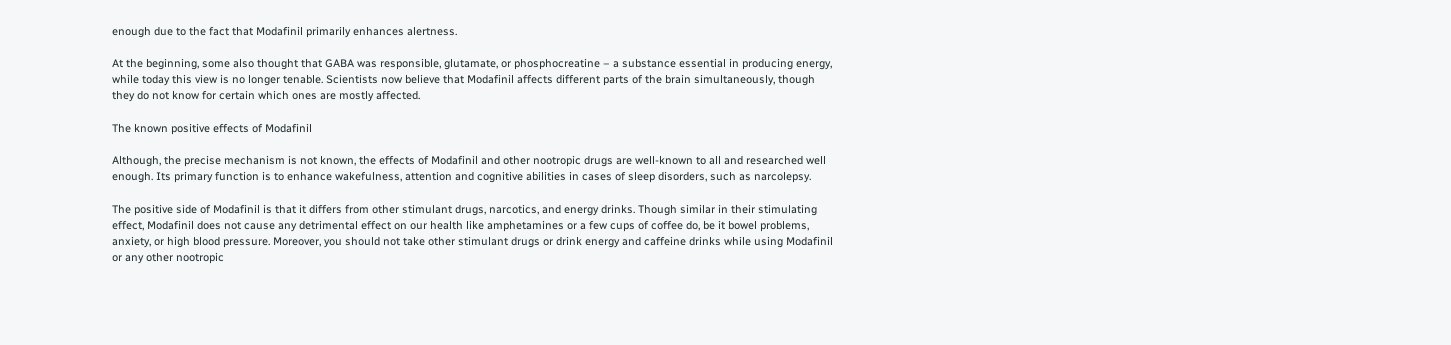enough due to the fact that Modafinil primarily enhances alertness.

At the beginning, some also thought that GABA was responsible, glutamate, or phosphocreatine – a substance essential in producing energy, while today this view is no longer tenable. Scientists now believe that Modafinil affects different parts of the brain simultaneously, though they do not know for certain which ones are mostly affected.

The known positive effects of Modafinil

Although, the precise mechanism is not known, the effects of Modafinil and other nootropic drugs are well-known to all and researched well enough. Its primary function is to enhance wakefulness, attention and cognitive abilities in cases of sleep disorders, such as narcolepsy.

The positive side of Modafinil is that it differs from other stimulant drugs, narcotics, and energy drinks. Though similar in their stimulating effect, Modafinil does not cause any detrimental effect on our health like amphetamines or a few cups of coffee do, be it bowel problems, anxiety, or high blood pressure. Moreover, you should not take other stimulant drugs or drink energy and caffeine drinks while using Modafinil or any other nootropic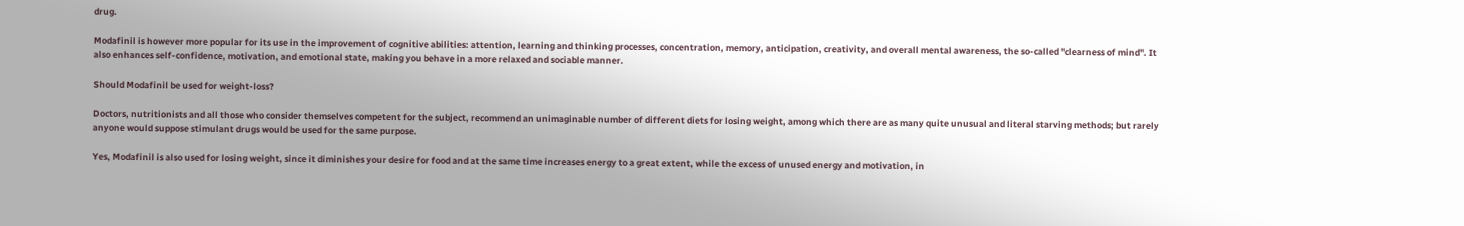drug.

Modafinil is however more popular for its use in the improvement of cognitive abilities: attention, learning and thinking processes, concentration, memory, anticipation, creativity, and overall mental awareness, the so-called "clearness of mind". It also enhances self-confidence, motivation, and emotional state, making you behave in a more relaxed and sociable manner.

Should Modafinil be used for weight-loss?

Doctors, nutritionists and all those who consider themselves competent for the subject, recommend an unimaginable number of different diets for losing weight, among which there are as many quite unusual and literal starving methods; but rarely anyone would suppose stimulant drugs would be used for the same purpose.

Yes, Modafinil is also used for losing weight, since it diminishes your desire for food and at the same time increases energy to a great extent, while the excess of unused energy and motivation, in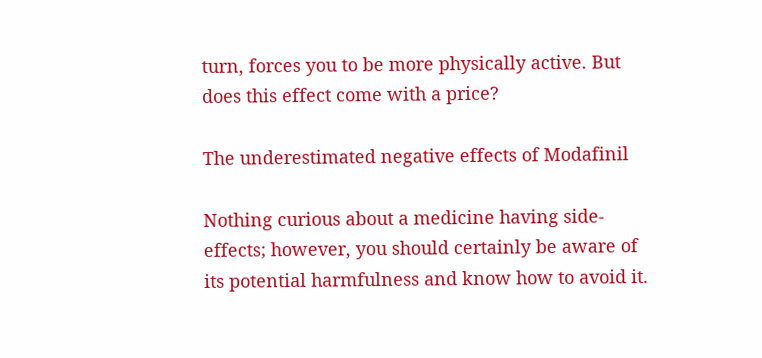turn, forces you to be more physically active. But does this effect come with a price?

The underestimated negative effects of Modafinil

Nothing curious about a medicine having side-effects; however, you should certainly be aware of its potential harmfulness and know how to avoid it.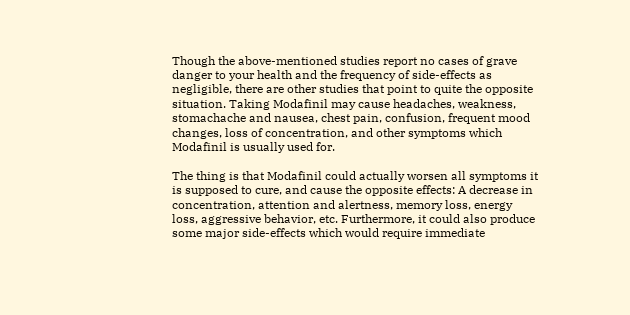Though the above-mentioned studies report no cases of grave danger to your health and the frequency of side-effects as negligible, there are other studies that point to quite the opposite situation. Taking Modafinil may cause headaches, weakness, stomachache and nausea, chest pain, confusion, frequent mood changes, loss of concentration, and other symptoms which Modafinil is usually used for.

The thing is that Modafinil could actually worsen all symptoms it is supposed to cure, and cause the opposite effects: A decrease in concentration, attention and alertness, memory loss, energy loss, aggressive behavior, etc. Furthermore, it could also produce some major side-effects which would require immediate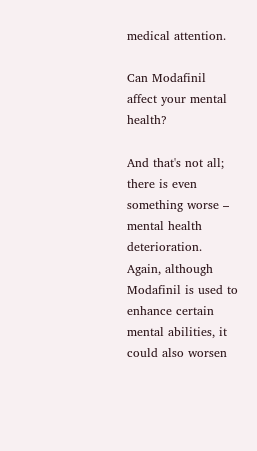medical attention.

Can Modafinil affect your mental health?

And that's not all; there is even something worse – mental health deterioration. Again, although Modafinil is used to enhance certain mental abilities, it could also worsen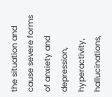the situation and cause severe forms of anxiety and depression, hyperactivity, hallucinations,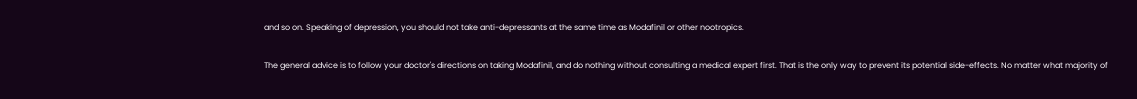and so on. Speaking of depression, you should not take anti-depressants at the same time as Modafinil or other nootropics.

The general advice is to follow your doctor's directions on taking Modafinil, and do nothing without consulting a medical expert first. That is the only way to prevent its potential side-effects. No matter what majority of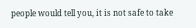people would tell you, it is not safe to take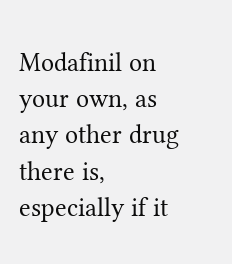Modafinil on your own, as any other drug there is, especially if it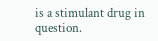is a stimulant drug in question.